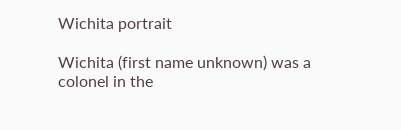Wichita portrait

Wichita (first name unknown) was a colonel in the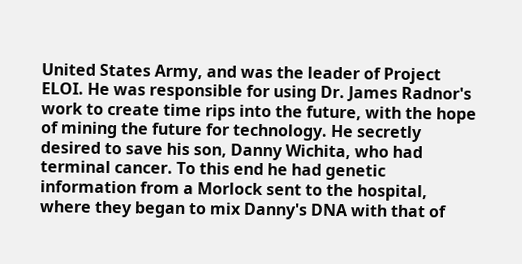United States Army, and was the leader of Project ELOI. He was responsible for using Dr. James Radnor's work to create time rips into the future, with the hope of mining the future for technology. He secretly desired to save his son, Danny Wichita, who had terminal cancer. To this end he had genetic information from a Morlock sent to the hospital, where they began to mix Danny's DNA with that of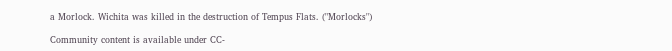a Morlock. Wichita was killed in the destruction of Tempus Flats. ("Morlocks")

Community content is available under CC-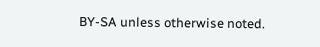BY-SA unless otherwise noted.